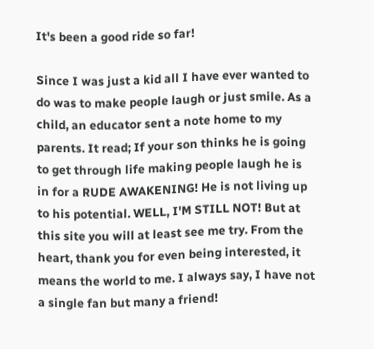It's been a good ride so far!

Since I was just a kid all I have ever wanted to do was to make people laugh or just smile. As a child, an educator sent a note home to my parents. It read; If your son thinks he is going to get through life making people laugh he is in for a RUDE AWAKENING! He is not living up to his potential. WELL, I'M STILL NOT! But at this site you will at least see me try. From the heart, thank you for even being interested, it means the world to me. I always say, I have not a single fan but many a friend!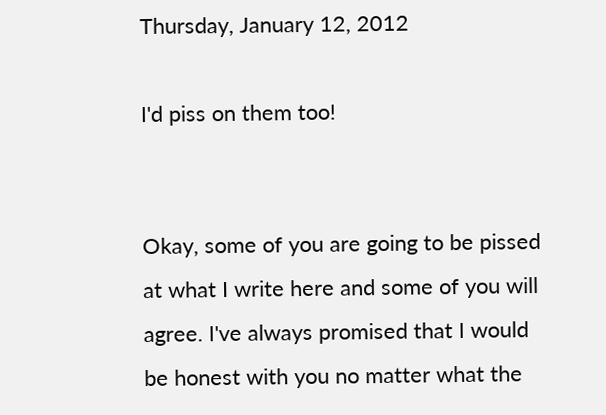Thursday, January 12, 2012

I'd piss on them too!


Okay, some of you are going to be pissed at what I write here and some of you will agree. I've always promised that I would be honest with you no matter what the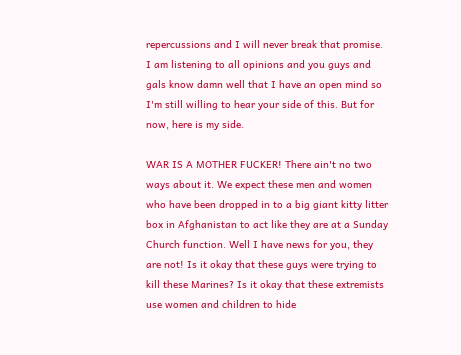repercussions and I will never break that promise. I am listening to all opinions and you guys and gals know damn well that I have an open mind so I'm still willing to hear your side of this. But for now, here is my side.

WAR IS A MOTHER FUCKER! There ain't no two ways about it. We expect these men and women who have been dropped in to a big giant kitty litter box in Afghanistan to act like they are at a Sunday Church function. Well I have news for you, they are not! Is it okay that these guys were trying to kill these Marines? Is it okay that these extremists use women and children to hide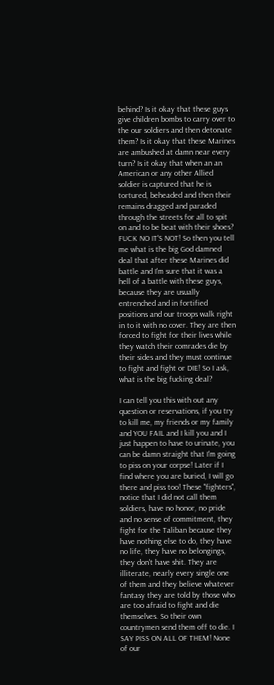behind? Is it okay that these guys give children bombs to carry over to the our soldiers and then detonate them? Is it okay that these Marines are ambushed at damn near every turn? Is it okay that when an an American or any other Allied soldier is captured that he is tortured, beheaded and then their remains dragged and paraded through the streets for all to spit on and to be beat with their shoes? FUCK NO IT'S NOT! So then you tell me what is the big God damned deal that after these Marines did battle and I'm sure that it was a hell of a battle with these guys, because they are usually entrenched and in fortified positions and our troops walk right in to it with no cover. They are then forced to fight for their lives while they watch their comrades die by their sides and they must continue to fight and fight or DIE! So I ask, what is the big fucking deal?

I can tell you this with out any question or reservations, if you try to kill me, my friends or my family and YOU FAIL and I kill you and I just happen to have to urinate, you can be damn straight that I'm going to piss on your corpse! Later if I find where you are buried, I will go there and piss too! These "fighters", notice that I did not call them soldiers, have no honor, no pride and no sense of commitment, they fight for the Taliban because they have nothing else to do, they have no life, they have no belongings, they don't have shit. They are illiterate, nearly every single one of them and they believe whatever fantasy they are told by those who are too afraid to fight and die themselves. So their own countrymen send them off to die. I SAY PISS ON ALL OF THEM! None of our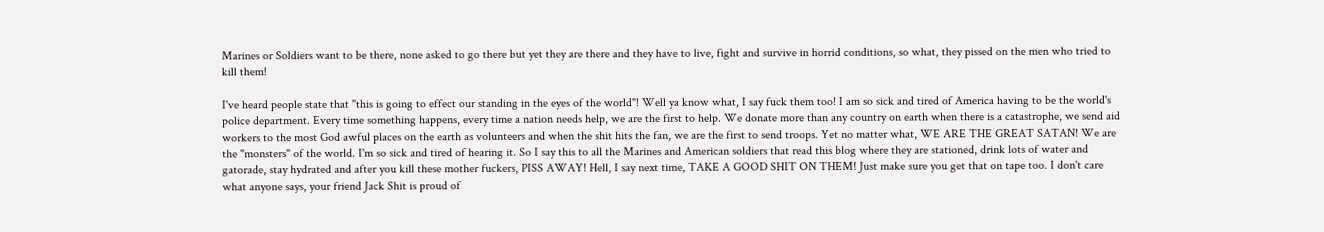Marines or Soldiers want to be there, none asked to go there but yet they are there and they have to live, fight and survive in horrid conditions, so what, they pissed on the men who tried to kill them!

I've heard people state that "this is going to effect our standing in the eyes of the world"! Well ya know what, I say fuck them too! I am so sick and tired of America having to be the world's police department. Every time something happens, every time a nation needs help, we are the first to help. We donate more than any country on earth when there is a catastrophe, we send aid workers to the most God awful places on the earth as volunteers and when the shit hits the fan, we are the first to send troops. Yet no matter what, WE ARE THE GREAT SATAN! We are the "monsters" of the world. I'm so sick and tired of hearing it. So I say this to all the Marines and American soldiers that read this blog where they are stationed, drink lots of water and gatorade, stay hydrated and after you kill these mother fuckers, PISS AWAY! Hell, I say next time, TAKE A GOOD SHIT ON THEM! Just make sure you get that on tape too. I don't care what anyone says, your friend Jack Shit is proud of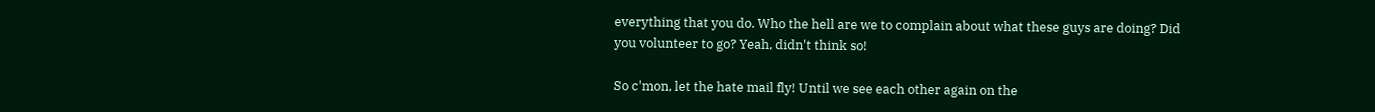everything that you do. Who the hell are we to complain about what these guys are doing? Did you volunteer to go? Yeah, didn't think so!

So c'mon, let the hate mail fly! Until we see each other again on the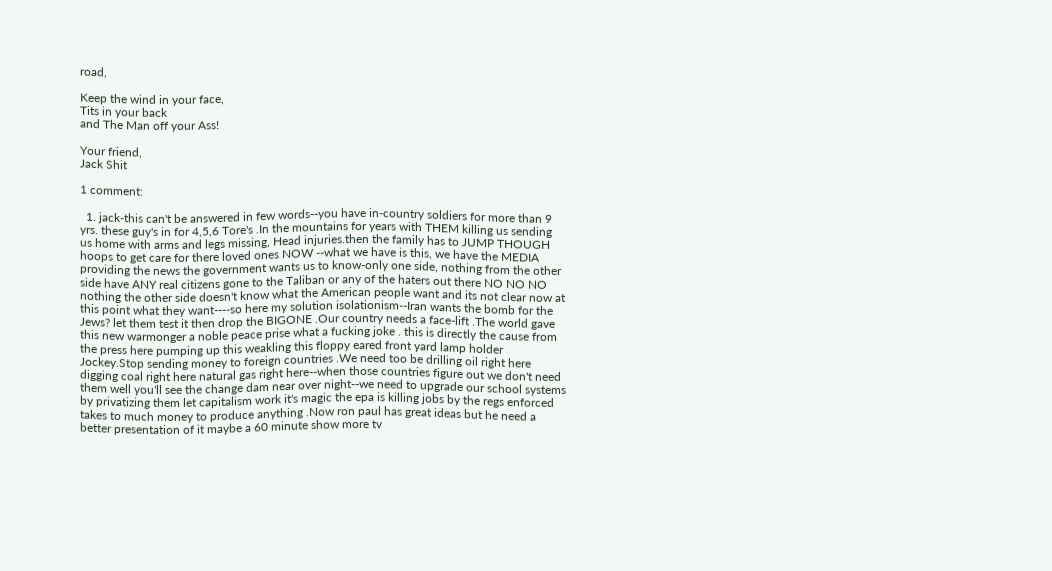road,

Keep the wind in your face,
Tits in your back
and The Man off your Ass!

Your friend,
Jack Shit

1 comment:

  1. jack-this can't be answered in few words--you have in-country soldiers for more than 9 yrs. these guy's in for 4,5,6 Tore's .In the mountains for years with THEM killing us sending us home with arms and legs missing, Head injuries.then the family has to JUMP THOUGH hoops to get care for there loved ones NOW --what we have is this, we have the MEDIA providing the news the government wants us to know-only one side, nothing from the other side have ANY real citizens gone to the Taliban or any of the haters out there NO NO NO nothing the other side doesn't know what the American people want and its not clear now at this point what they want----so here my solution isolationism--Iran wants the bomb for the Jews? let them test it then drop the BIGONE .Our country needs a face-lift .The world gave this new warmonger a noble peace prise what a fucking joke . this is directly the cause from the press here pumping up this weakling this floppy eared front yard lamp holder Jockey.Stop sending money to foreign countries .We need too be drilling oil right here digging coal right here natural gas right here--when those countries figure out we don't need them well you'll see the change dam near over night--we need to upgrade our school systems by privatizing them let capitalism work it's magic the epa is killing jobs by the regs enforced takes to much money to produce anything .Now ron paul has great ideas but he need a better presentation of it maybe a 60 minute show more tv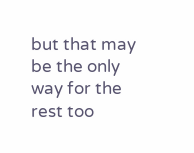but that may be the only way for the rest too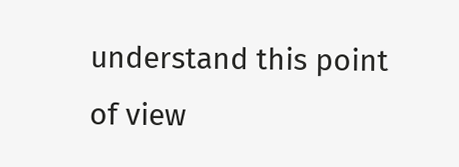understand this point of view